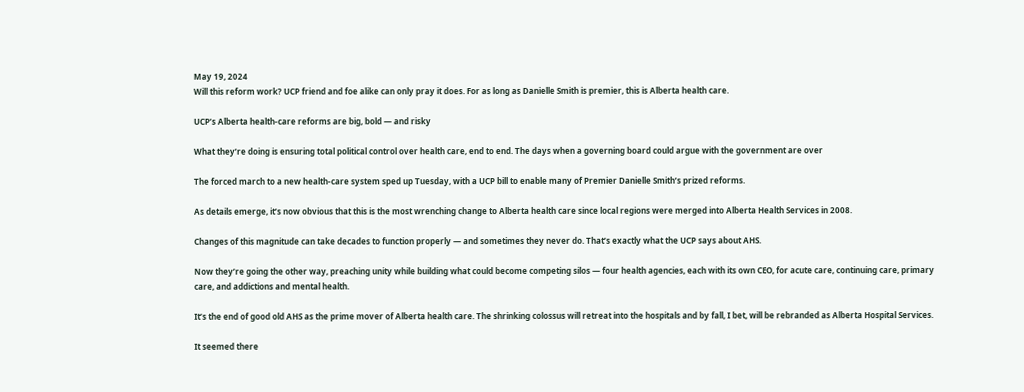May 19, 2024
Will this reform work? UCP friend and foe alike can only pray it does. For as long as Danielle Smith is premier, this is Alberta health care.

UCP’s Alberta health-care reforms are big, bold — and risky

What they’re doing is ensuring total political control over health care, end to end. The days when a governing board could argue with the government are over

The forced march to a new health-care system sped up Tuesday, with a UCP bill to enable many of Premier Danielle Smith’s prized reforms.

As details emerge, it’s now obvious that this is the most wrenching change to Alberta health care since local regions were merged into Alberta Health Services in 2008.

Changes of this magnitude can take decades to function properly — and sometimes they never do. That’s exactly what the UCP says about AHS.

Now they’re going the other way, preaching unity while building what could become competing silos — four health agencies, each with its own CEO, for acute care, continuing care, primary care, and addictions and mental health.

It’s the end of good old AHS as the prime mover of Alberta health care. The shrinking colossus will retreat into the hospitals and by fall, I bet, will be rebranded as Alberta Hospital Services.

It seemed there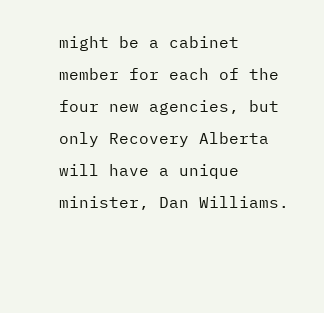might be a cabinet member for each of the four new agencies, but only Recovery Alberta will have a unique minister, Dan Williams.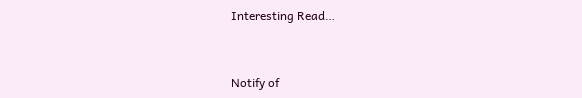Interesting Read…


Notify of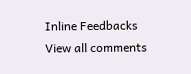Inline Feedbacks
View all comments